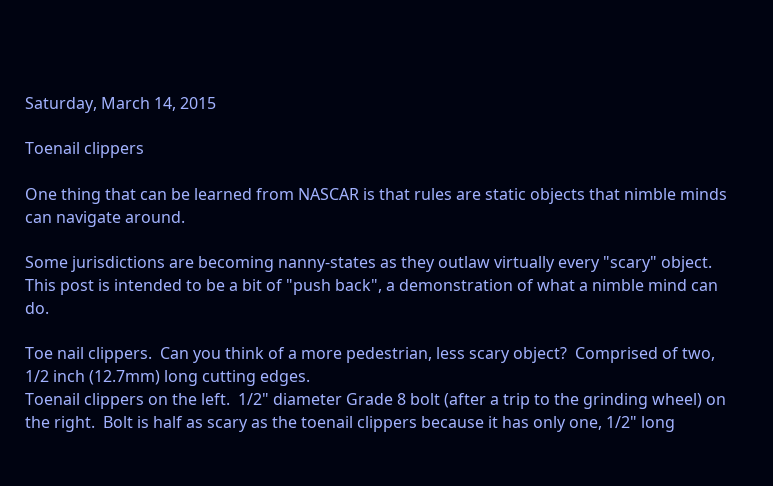Saturday, March 14, 2015

Toenail clippers

One thing that can be learned from NASCAR is that rules are static objects that nimble minds can navigate around.

Some jurisdictions are becoming nanny-states as they outlaw virtually every "scary" object.  This post is intended to be a bit of "push back", a demonstration of what a nimble mind can do.

Toe nail clippers.  Can you think of a more pedestrian, less scary object?  Comprised of two, 1/2 inch (12.7mm) long cutting edges.
Toenail clippers on the left.  1/2" diameter Grade 8 bolt (after a trip to the grinding wheel) on the right.  Bolt is half as scary as the toenail clippers because it has only one, 1/2" long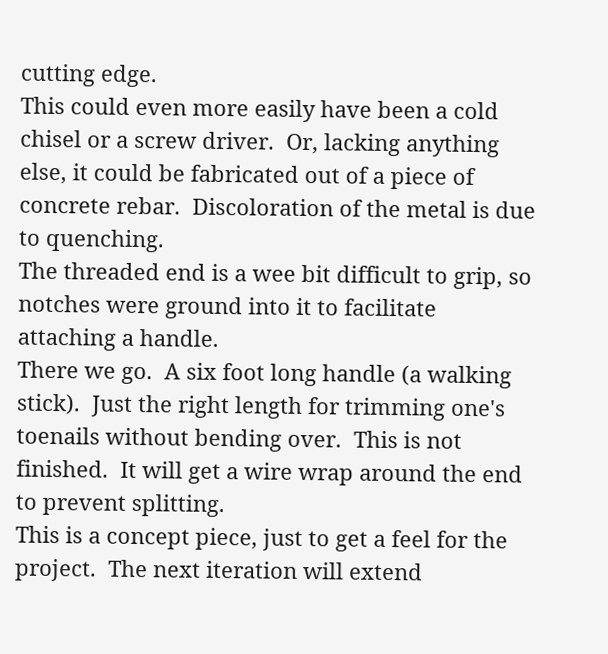cutting edge.
This could even more easily have been a cold chisel or a screw driver.  Or, lacking anything else, it could be fabricated out of a piece of concrete rebar.  Discoloration of the metal is due to quenching.
The threaded end is a wee bit difficult to grip, so notches were ground into it to facilitate attaching a handle.
There we go.  A six foot long handle (a walking stick).  Just the right length for trimming one's toenails without bending over.  This is not finished.  It will get a wire wrap around the end to prevent splitting.
This is a concept piece, just to get a feel for the project.  The next iteration will extend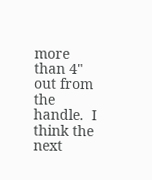more than 4" out from the handle.  I think the next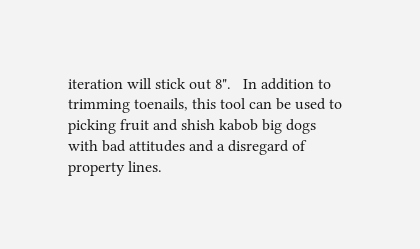iteration will stick out 8".   In addition to trimming toenails, this tool can be used to picking fruit and shish kabob big dogs with bad attitudes and a disregard of property lines.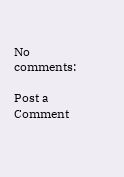No comments:

Post a Comment